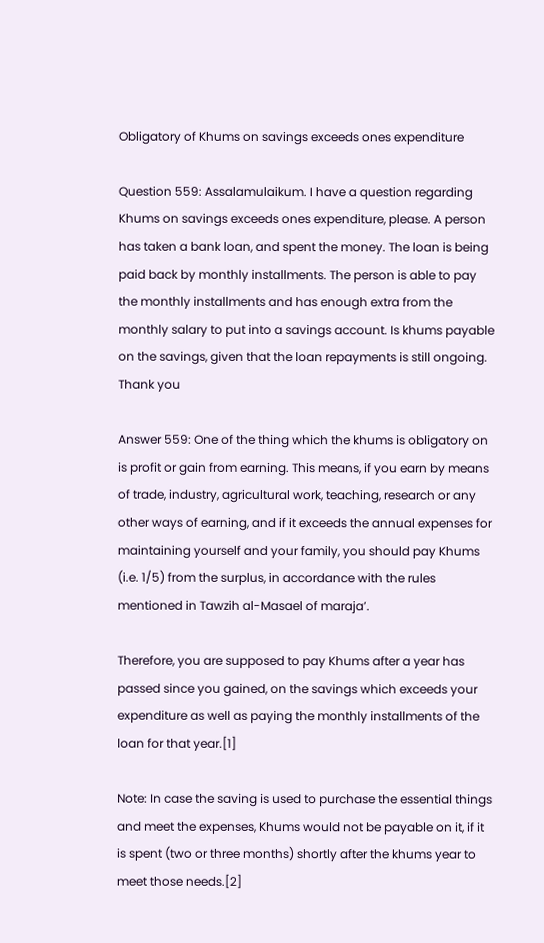Obligatory of Khums on savings exceeds ones expenditure

Question 559: Assalamulaikum. I have a question regarding Khums on savings exceeds ones expenditure, please. A person has taken a bank loan, and spent the money. The loan is being paid back by monthly installments. The person is able to pay the monthly installments and has enough extra from the monthly salary to put into a savings account. Is khums payable on the savings, given that the loan repayments is still ongoing. Thank you

Answer 559: One of the thing which the khums is obligatory on is profit or gain from earning. This means, if you earn by means of trade, industry, agricultural work, teaching, research or any other ways of earning, and if it exceeds the annual expenses for maintaining yourself and your family, you should pay Khums (i.e. 1/5) from the surplus, in accordance with the rules mentioned in Tawzih al-Masael of maraja’.

Therefore, you are supposed to pay Khums after a year has passed since you gained, on the savings which exceeds your expenditure as well as paying the monthly installments of the loan for that year.[1]

Note: In case the saving is used to purchase the essential things and meet the expenses, Khums would not be payable on it, if it is spent (two or three months) shortly after the khums year to meet those needs.[2]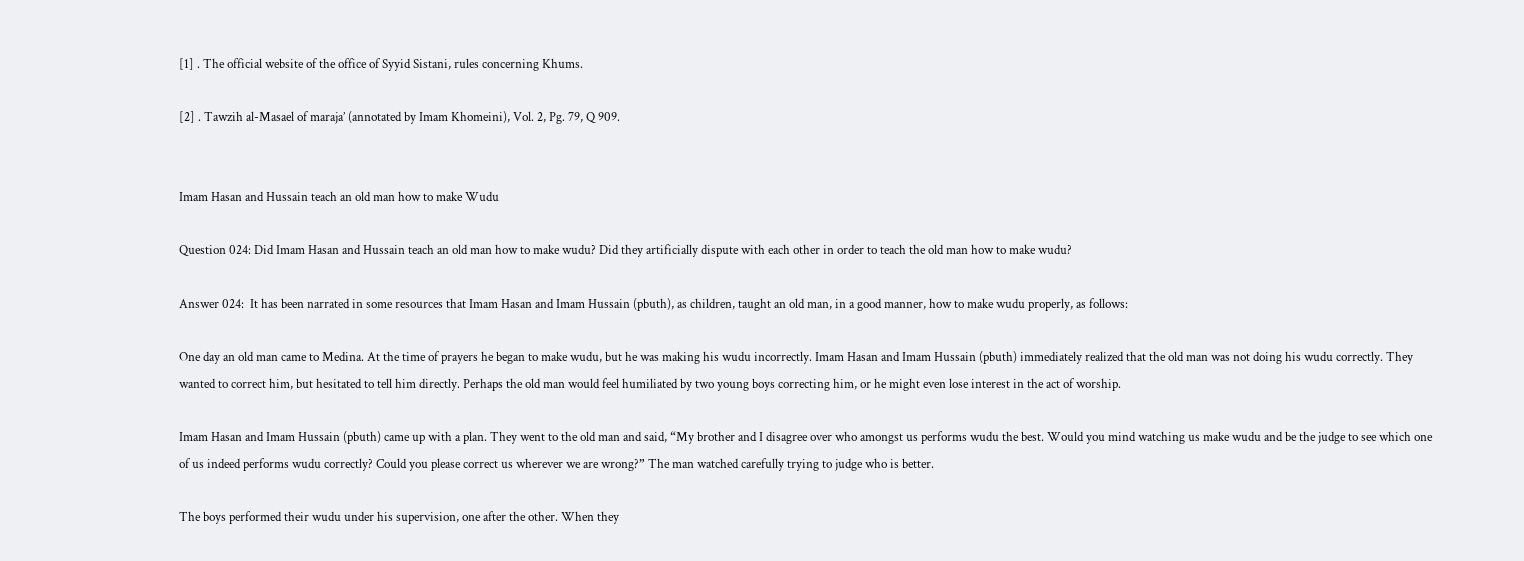[1] . The official website of the office of Syyid Sistani, rules concerning Khums.

[2] . Tawzih al-Masael of maraja’ (annotated by Imam Khomeini), Vol. 2, Pg. 79, Q 909.


Imam Hasan and Hussain teach an old man how to make Wudu

Question 024: Did Imam Hasan and Hussain teach an old man how to make wudu? Did they artificially dispute with each other in order to teach the old man how to make wudu?

Answer 024:  It has been narrated in some resources that Imam Hasan and Imam Hussain (pbuth), as children, taught an old man, in a good manner, how to make wudu properly, as follows:

One day an old man came to Medina. At the time of prayers he began to make wudu, but he was making his wudu incorrectly. Imam Hasan and Imam Hussain (pbuth) immediately realized that the old man was not doing his wudu correctly. They wanted to correct him, but hesitated to tell him directly. Perhaps the old man would feel humiliated by two young boys correcting him, or he might even lose interest in the act of worship.

Imam Hasan and Imam Hussain (pbuth) came up with a plan. They went to the old man and said, “My brother and I disagree over who amongst us performs wudu the best. Would you mind watching us make wudu and be the judge to see which one of us indeed performs wudu correctly? Could you please correct us wherever we are wrong?” The man watched carefully trying to judge who is better.

The boys performed their wudu under his supervision, one after the other. When they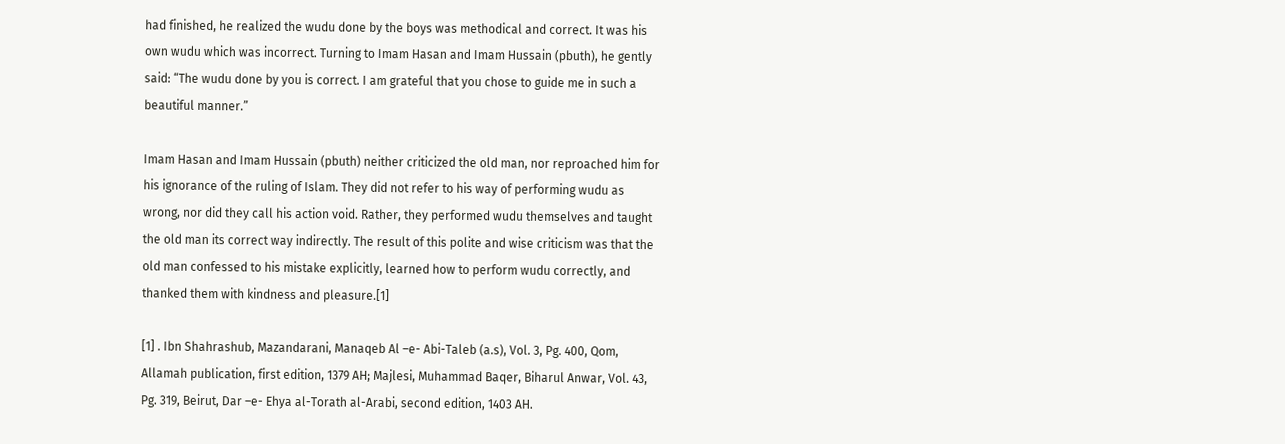had finished, he realized the wudu done by the boys was methodical and correct. It was his own wudu which was incorrect. Turning to Imam Hasan and Imam Hussain (pbuth), he gently said: “The wudu done by you is correct. I am grateful that you chose to guide me in such a beautiful manner.”

Imam Hasan and Imam Hussain (pbuth) neither criticized the old man, nor reproached him for his ignorance of the ruling of Islam. They did not refer to his way of performing wudu as wrong, nor did they call his action void. Rather, they performed wudu themselves and taught the old man its correct way indirectly. The result of this polite and wise criticism was that the old man confessed to his mistake explicitly, learned how to perform wudu correctly, and thanked them with kindness and pleasure.[1]

[1] . Ibn Shahrashub, Mazandarani, Manaqeb Al –e- Abi-Taleb (a.s), Vol. 3, Pg. 400, Qom, Allamah publication, first edition, 1379 AH; Majlesi, Muhammad Baqer, Biharul Anwar, Vol. 43, Pg. 319, Beirut, Dar –e- Ehya al-Torath al-Arabi, second edition, 1403 AH.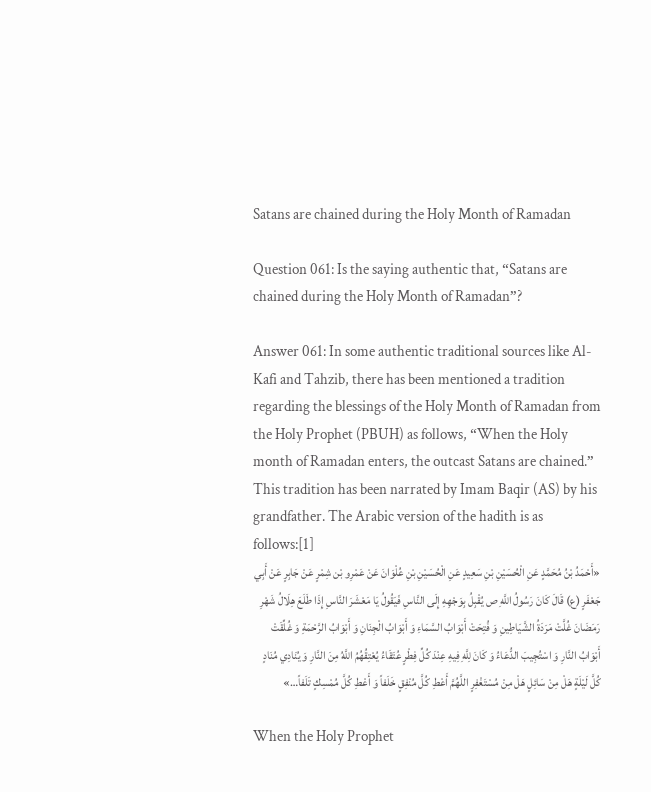Satans are chained during the Holy Month of Ramadan

Question 061: Is the saying authentic that, “Satans are chained during the Holy Month of Ramadan”?

Answer 061: In some authentic traditional sources like Al-Kafi and Tahzib, there has been mentioned a tradition regarding the blessings of the Holy Month of Ramadan from the Holy Prophet (PBUH) as follows, “When the Holy month of Ramadan enters, the outcast Satans are chained.” This tradition has been narrated by Imam Baqir (AS) by his grandfather. The Arabic version of the hadith is as follows:[1]
«أَحْمَدُ بْنُ مُحَمَّدٍ عَنِ الْحُسَيْنِ بْنِ سَعِيدٍ عَنِ الْحُسَيْنِ بْنِ عُلْوَانَ عَنْ عَمْرِو بْن شِمْرٍ عَنْ جَابِرٍ عَنْ أَبِي جَعْفَرٍ (ع) قَالَ كَانَ رَسُولُ اللَّهِ ص يُقْبِلُ بِوَجْهِهِ إِلَى النَّاسِ فَيَقُولُ يَا مَعْشَرَ النَّاسِ إِذَا طَلَعَ هِلَالُ شَهْرِ رَمَضَانَ غُلَّتْ مَرَدَةُ الشَّيَاطِينِ وَ فُتِحَتْ أَبْوَابُ السَّمَاءِ وَ أَبْوَابُ الْجِنَانِ وَ أَبْوَابُ الرَّحْمَةِ وَ غُلِّقَتْ أَبْوَابُ النَّارِ وَ اسْتُجِيبَ الدُّعَاءُ وَ كَانَ لِلَّهِ فِيهِ عِنْدَ كُلِّ فِطْرٍ عُتَقَاءُ يُعْتِقُهُمُ اللَّهُ مِنَ النَّارِ وَ يُنَادِي مُنَادٍ كُلَّ لَيْلَةٍ هَلْ مِنْ سَائِلٍ هَلْ مِنْ مُسْتَغْفِرٍ اللَّهُمَّ أَعْطِ كُلَّ مُنْفِقٍ خَلَفاً وَ أَعْطِ كُلَّ مُمْسِكٍ تَلَفاً…»

When the Holy Prophet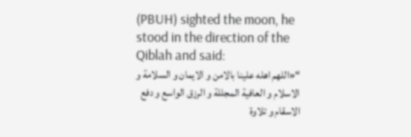(PBUH) sighted the moon, he stood in the direction of the Qiblah and said:
“«اللهم اهله علينا بالامن و الايمان و السلامة و الاسلام و العافية المجللة و الرزق الواسع و دفع الاسقام و تلاوة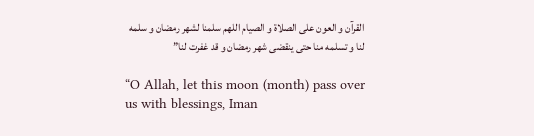القرآن و العون على الصلاة و الصيام اللهم سلمنا لشهر رمضان و سلمه لنا و تسلمه منا حتى ينقضى شهر رمضان و قد غفرت لنا”

“O Allah, let this moon (month) pass over us with blessings, Iman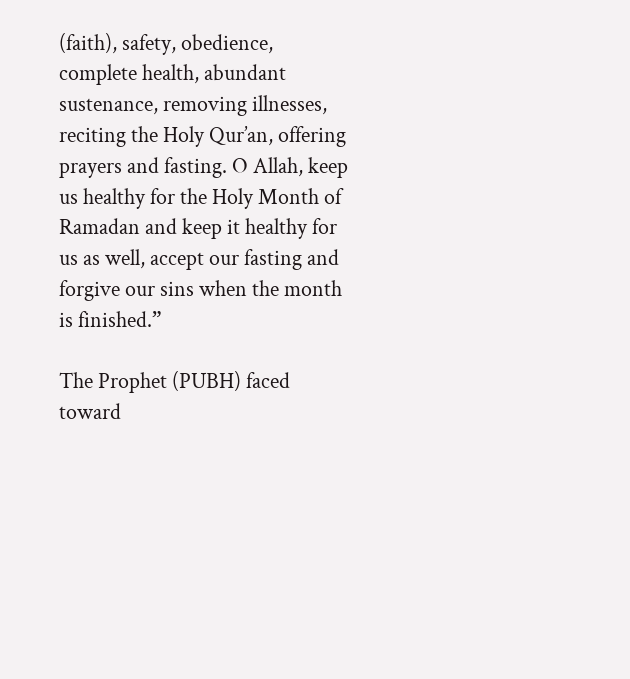(faith), safety, obedience, complete health, abundant sustenance, removing illnesses, reciting the Holy Qur’an, offering prayers and fasting. O Allah, keep us healthy for the Holy Month of Ramadan and keep it healthy for us as well, accept our fasting and forgive our sins when the month is finished.”

The Prophet (PUBH) faced toward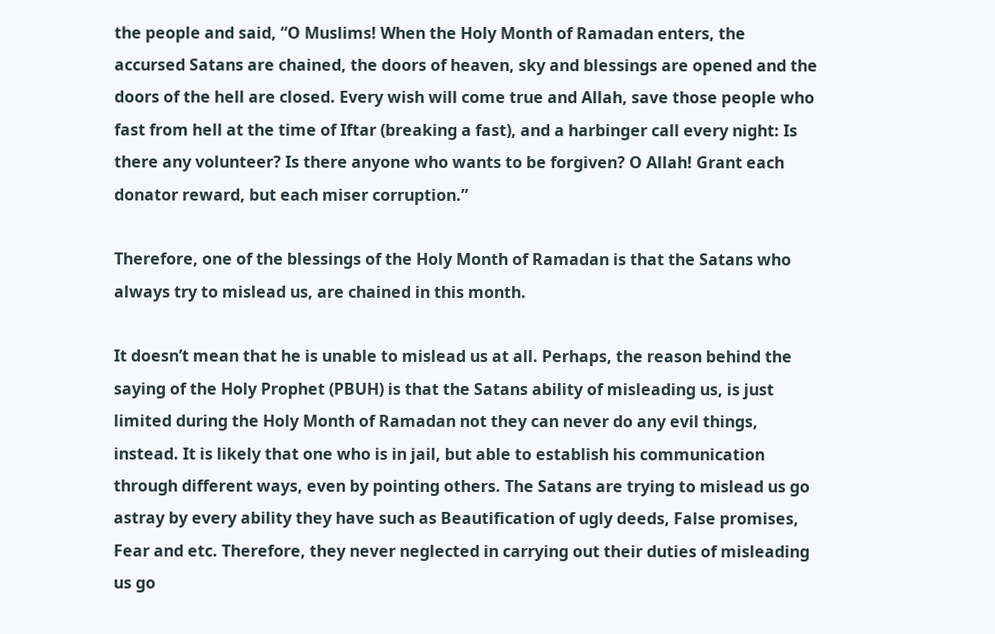the people and said, “O Muslims! When the Holy Month of Ramadan enters, the accursed Satans are chained, the doors of heaven, sky and blessings are opened and the doors of the hell are closed. Every wish will come true and Allah, save those people who fast from hell at the time of Iftar (breaking a fast), and a harbinger call every night: Is there any volunteer? Is there anyone who wants to be forgiven? O Allah! Grant each donator reward, but each miser corruption.”

Therefore, one of the blessings of the Holy Month of Ramadan is that the Satans who always try to mislead us, are chained in this month.

It doesn’t mean that he is unable to mislead us at all. Perhaps, the reason behind the saying of the Holy Prophet (PBUH) is that the Satans ability of misleading us, is just limited during the Holy Month of Ramadan not they can never do any evil things, instead. It is likely that one who is in jail, but able to establish his communication through different ways, even by pointing others. The Satans are trying to mislead us go astray by every ability they have such as Beautification of ugly deeds, False promises, Fear and etc. Therefore, they never neglected in carrying out their duties of misleading us go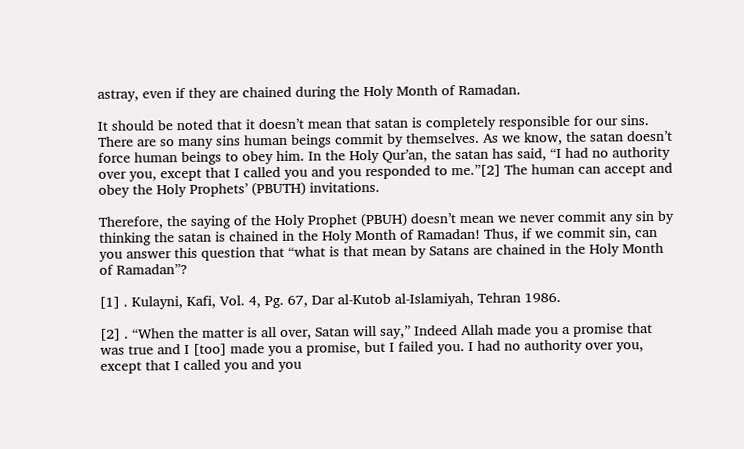astray, even if they are chained during the Holy Month of Ramadan.

It should be noted that it doesn’t mean that satan is completely responsible for our sins. There are so many sins human beings commit by themselves. As we know, the satan doesn’t force human beings to obey him. In the Holy Qur’an, the satan has said, “I had no authority over you, except that I called you and you responded to me.”[2] The human can accept and obey the Holy Prophets’ (PBUTH) invitations.

Therefore, the saying of the Holy Prophet (PBUH) doesn’t mean we never commit any sin by thinking the satan is chained in the Holy Month of Ramadan! Thus, if we commit sin, can you answer this question that “what is that mean by Satans are chained in the Holy Month of Ramadan”?

[1] . Kulayni, Kafi, Vol. 4, Pg. 67, Dar al-Kutob al-Islamiyah, Tehran 1986.

[2] . “When the matter is all over, Satan will say,” Indeed Allah made you a promise that was true and I [too] made you a promise, but I failed you. I had no authority over you, except that I called you and you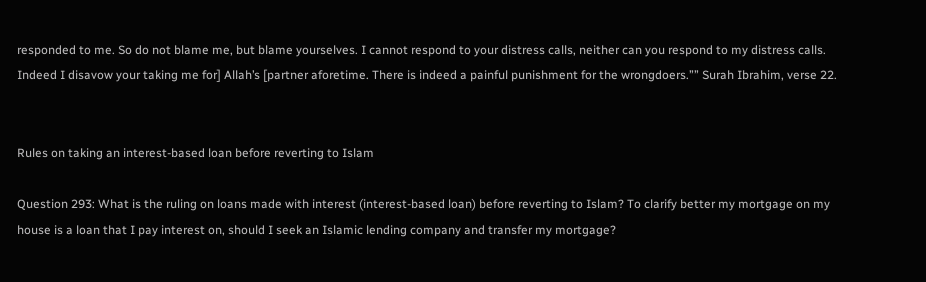responded to me. So do not blame me, but blame yourselves. I cannot respond to your distress calls, neither can you respond to my distress calls. Indeed I disavow your taking me for] Allah’s [partner aforetime. There is indeed a painful punishment for the wrongdoers.”” Surah Ibrahim, verse 22.


Rules on taking an interest-based loan before reverting to Islam

Question 293: What is the ruling on loans made with interest (interest-based loan) before reverting to Islam? To clarify better my mortgage on my house is a loan that I pay interest on, should I seek an Islamic lending company and transfer my mortgage?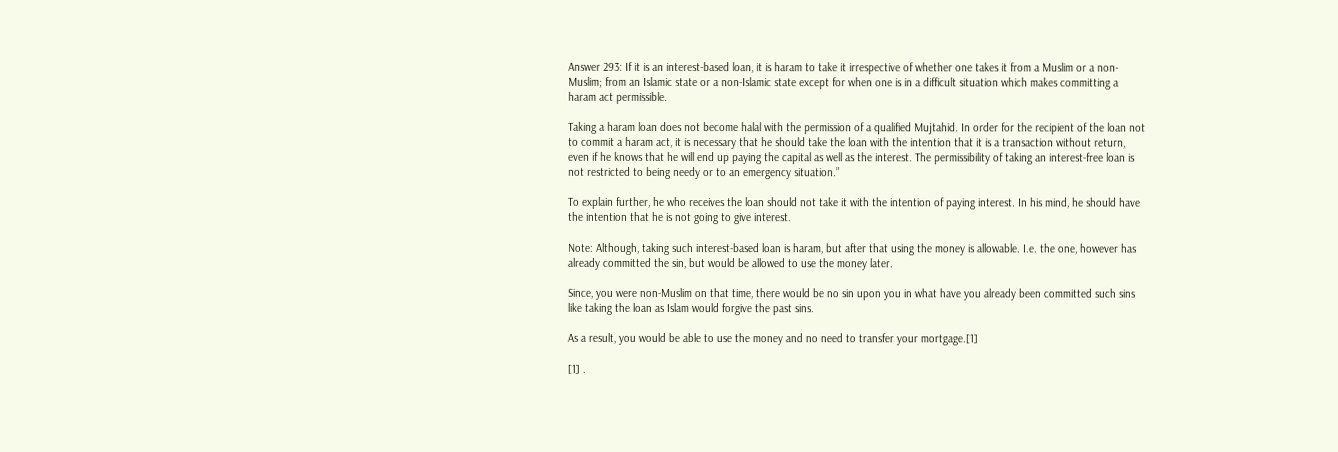Answer 293: If it is an interest-based loan, it is haram to take it irrespective of whether one takes it from a Muslim or a non-Muslim; from an Islamic state or a non-Islamic state except for when one is in a difficult situation which makes committing a haram act permissible.

Taking a haram loan does not become halal with the permission of a qualified Mujtahid. In order for the recipient of the loan not to commit a haram act, it is necessary that he should take the loan with the intention that it is a transaction without return, even if he knows that he will end up paying the capital as well as the interest. The permissibility of taking an interest-free loan is not restricted to being needy or to an emergency situation.”

To explain further, he who receives the loan should not take it with the intention of paying interest. In his mind, he should have the intention that he is not going to give interest.

Note: Although, taking such interest-based loan is haram, but after that using the money is allowable. I.e. the one, however has already committed the sin, but would be allowed to use the money later.

Since, you were non-Muslim on that time, there would be no sin upon you in what have you already been committed such sins like taking the loan as Islam would forgive the past sins.

As a result, you would be able to use the money and no need to transfer your mortgage.[1]

[1] .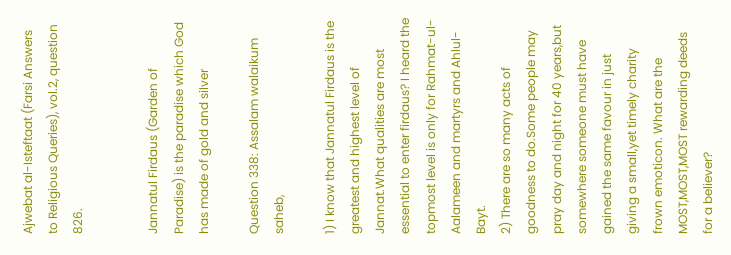Ajwebat al-Isteftaat (Farsi Answers to Religious Queries), vol.2, question 826.


Jannatul Firdaus (Garden of Paradise) is the paradise which God has made of gold and silver

Question 338: Assalam walaikum saheb,

1) I know that Jannatul Firdaus is the greatest and highest level of Jannat.What qualities are most essential to enter firdaus? I heard the topmost level is only for Rahmat-ul-Aalameen and martyrs and Ahlul-Bayt.
2) There are so many acts of goodness to do.Some people may pray day and night for 40 years,but somewhere someone must have gained the same favour in just giving a small,yet timely charity frown emoticon. What are the MOST,MOST,MOST rewarding deeds for a believer?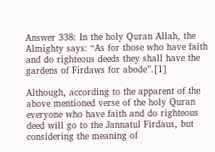Answer 338: In the holy Quran Allah, the Almighty says: “As for those who have faith and do righteous deeds they shall have the gardens of Firdaws for abode”.[1]

Although, according to the apparent of the above mentioned verse of the holy Quran everyone who have faith and do righteous deed will go to the Jannatul Firdaus, but considering the meaning of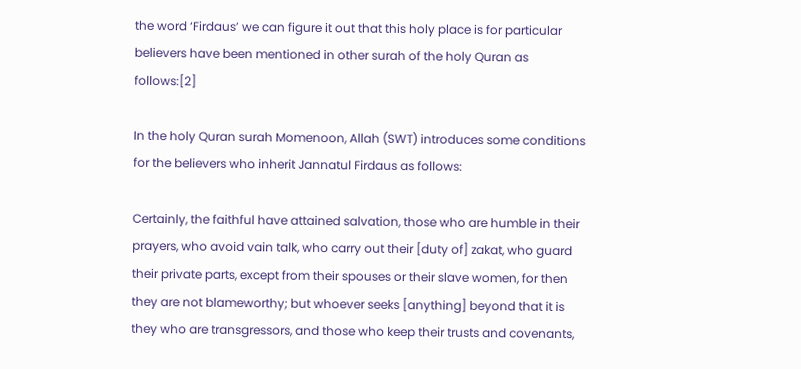the word ‘Firdaus’ we can figure it out that this holy place is for particular believers have been mentioned in other surah of the holy Quran as follows:[2]

In the holy Quran surah Momenoon, Allah (SWT) introduces some conditions for the believers who inherit Jannatul Firdaus as follows:

Certainly, the faithful have attained salvation, those who are humble in their prayers, who avoid vain talk, who carry out their [duty of] zakat, who guard their private parts, except from their spouses or their slave women, for then they are not blameworthy; but whoever seeks [anything] beyond that it is they who are transgressors, and those who keep their trusts and covenants,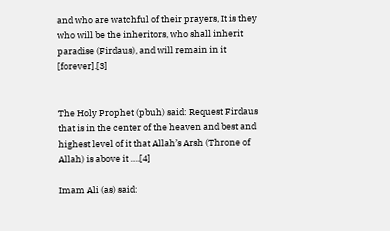and who are watchful of their prayers, It is they who will be the inheritors, who shall inherit paradise (Firdaus), and will remain in it [forever].[3]


The Holy Prophet (pbuh) said: Request Firdaus that is in the center of the heaven and best and highest level of it that Allah’s Arsh (Throne of Allah) is above it ….[4]

Imam Ali (as) said: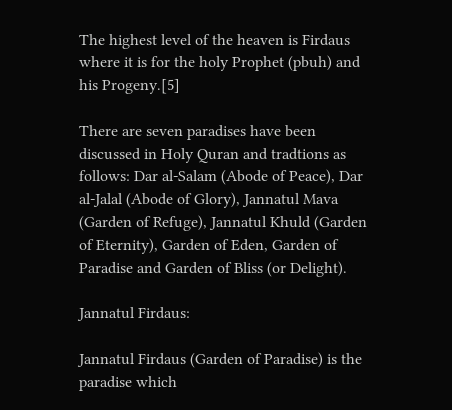The highest level of the heaven is Firdaus where it is for the holy Prophet (pbuh) and his Progeny.[5]

There are seven paradises have been discussed in Holy Quran and tradtions as follows: Dar al-Salam (Abode of Peace), Dar al-Jalal (Abode of Glory), Jannatul Mava (Garden of Refuge), Jannatul Khuld (Garden of Eternity), Garden of Eden, Garden of Paradise and Garden of Bliss (or Delight).

Jannatul Firdaus:

Jannatul Firdaus (Garden of Paradise) is the paradise which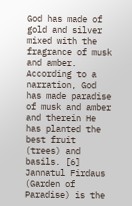God has made of gold and silver mixed with the fragrance of musk and amber. According to a narration, God has made paradise of musk and amber and therein He has planted the best fruit (trees) and basils. [6] Jannatul Firdaus (Garden of Paradise) is the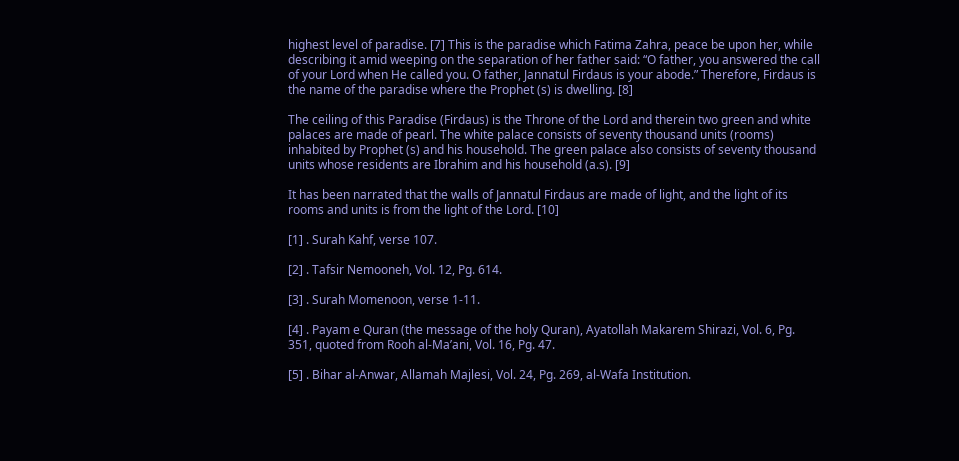highest level of paradise. [7] This is the paradise which Fatima Zahra, peace be upon her, while describing it amid weeping on the separation of her father said: “O father, you answered the call of your Lord when He called you. O father, Jannatul Firdaus is your abode.” Therefore, Firdaus is the name of the paradise where the Prophet (s) is dwelling. [8]

The ceiling of this Paradise (Firdaus) is the Throne of the Lord and therein two green and white palaces are made of pearl. The white palace consists of seventy thousand units (rooms) inhabited by Prophet (s) and his household. The green palace also consists of seventy thousand units whose residents are Ibrahim and his household (a.s). [9]

It has been narrated that the walls of Jannatul Firdaus are made of light, and the light of its rooms and units is from the light of the Lord. [10]

[1] . Surah Kahf, verse 107.

[2] . Tafsir Nemooneh, Vol. 12, Pg. 614.

[3] . Surah Momenoon, verse 1-11.

[4] . Payam e Quran (the message of the holy Quran), Ayatollah Makarem Shirazi, Vol. 6, Pg. 351, quoted from Rooh al-Ma’ani, Vol. 16, Pg. 47.

[5] . Bihar al-Anwar, Allamah Majlesi, Vol. 24, Pg. 269, al-Wafa Institution.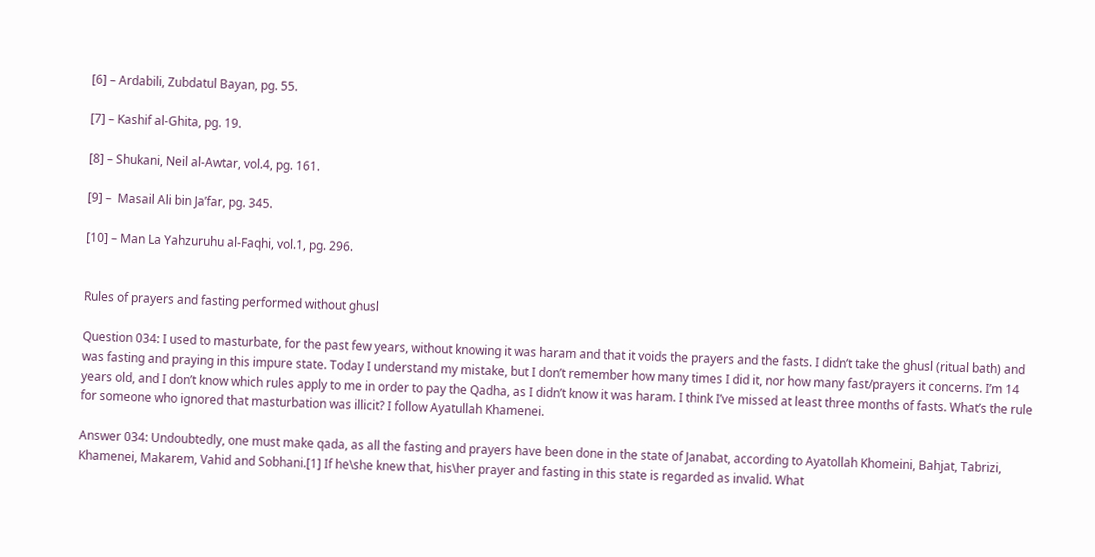[6] – Ardabili, Zubdatul Bayan, pg. 55.

[7] – Kashif al-Ghita, pg. 19.

[8] – Shukani, Neil al-Awtar, vol.4, pg. 161.

[9] –  Masail Ali bin Ja’far, pg. 345.

[10] – Man La Yahzuruhu al-Faqhi, vol.1, pg. 296.


Rules of prayers and fasting performed without ghusl

Question 034: I used to masturbate, for the past few years, without knowing it was haram and that it voids the prayers and the fasts. I didn’t take the ghusl (ritual bath) and was fasting and praying in this impure state. Today I understand my mistake, but I don’t remember how many times I did it, nor how many fast/prayers it concerns. I’m 14 years old, and I don’t know which rules apply to me in order to pay the Qadha, as I didn’t know it was haram. I think I’ve missed at least three months of fasts. What’s the rule for someone who ignored that masturbation was illicit? I follow Ayatullah Khamenei.

Answer 034: Undoubtedly, one must make qada, as all the fasting and prayers have been done in the state of Janabat, according to Ayatollah Khomeini, Bahjat, Tabrizi, Khamenei, Makarem, Vahid and Sobhani.[1] If he\she knew that, his\her prayer and fasting in this state is regarded as invalid. What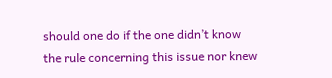should one do if the one didn’t know the rule concerning this issue nor knew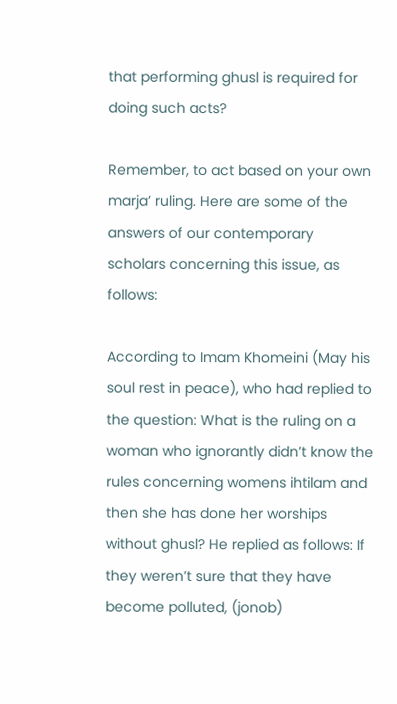that performing ghusl is required for doing such acts?

Remember, to act based on your own marja’ ruling. Here are some of the answers of our contemporary scholars concerning this issue, as follows:

According to Imam Khomeini (May his soul rest in peace), who had replied to the question: What is the ruling on a woman who ignorantly didn’t know the rules concerning womens ihtilam and then she has done her worships without ghusl? He replied as follows: If they weren’t sure that they have become polluted, (jonob)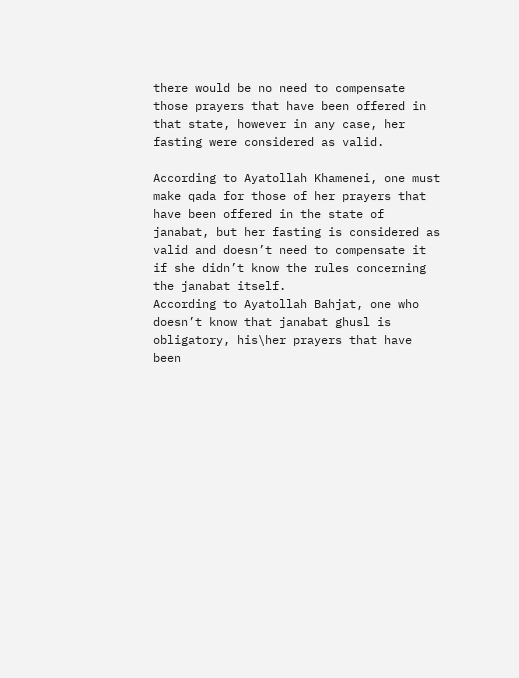there would be no need to compensate those prayers that have been offered in that state, however in any case, her fasting were considered as valid.

According to Ayatollah Khamenei, one must make qada for those of her prayers that have been offered in the state of janabat, but her fasting is considered as valid and doesn’t need to compensate it if she didn’t know the rules concerning the janabat itself.
According to Ayatollah Bahjat, one who doesn’t know that janabat ghusl is obligatory, his\her prayers that have been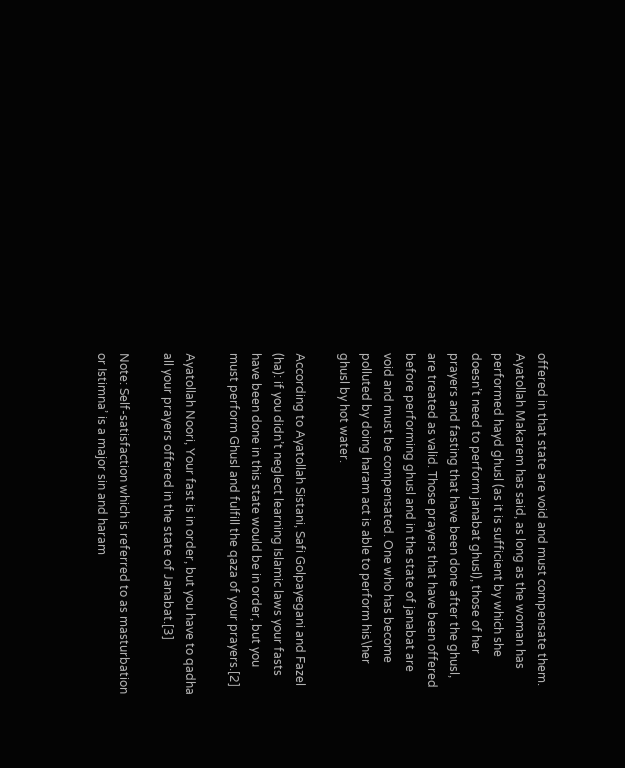offered in that state are void and must compensate them.
Ayatollah Makarem has said, as long as the woman has performed hayd ghusl (as it is sufficient by which she doesn’t need to perform janabat ghusl), those of her prayers and fasting that have been done after the ghusl, are treated as valid. Those prayers that have been offered before performing ghusl and in the state of janabat are void and must be compensated. One who has become polluted by doing haram act is able to perform his\her ghusl by hot water.

According to Ayatollah Sistani, Safi Golpayegani and Fazel (ha): if you didn’t neglect learning Islamic laws your fasts have been done in this state would be in order, but you must perform Ghusl and fulfill the qaza of your prayers.[2]

Ayatollah Noori, Your fast is in order, but you have to qadha all your prayers offered in the state of Janabat.[3]

Note: Self-satisfaction which is referred to as masturbation or Istimna’ is a major sin and haram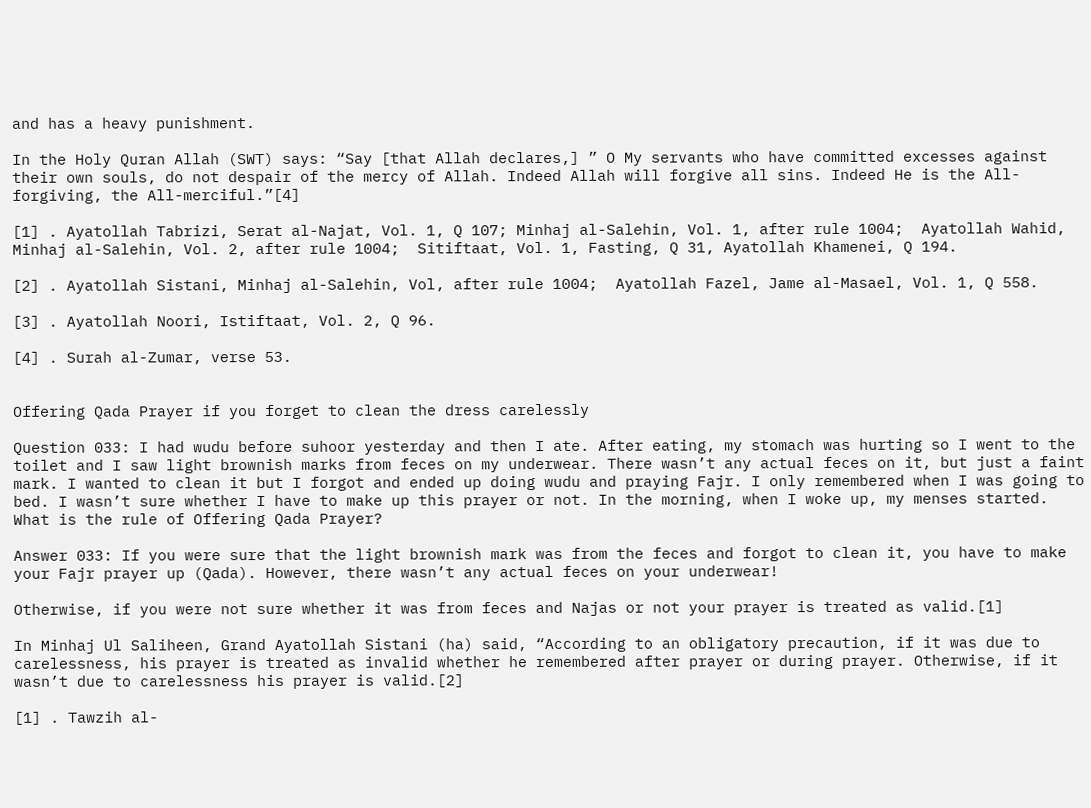and has a heavy punishment.

In the Holy Quran Allah (SWT) says: “Say [that Allah declares,] ” O My servants who have committed excesses against their own souls, do not despair of the mercy of Allah. Indeed Allah will forgive all sins. Indeed He is the All-forgiving, the All-merciful.”[4]

[1] . Ayatollah Tabrizi, Serat al-Najat, Vol. 1, Q 107; Minhaj al-Salehin, Vol. 1, after rule 1004;  Ayatollah Wahid, Minhaj al-Salehin, Vol. 2, after rule 1004;  Sitiftaat, Vol. 1, Fasting, Q 31, Ayatollah Khamenei, Q 194.

[2] . Ayatollah Sistani, Minhaj al-Salehin, Vol, after rule 1004;  Ayatollah Fazel, Jame al-Masael, Vol. 1, Q 558.

[3] . Ayatollah Noori, Istiftaat, Vol. 2, Q 96.

[4] . Surah al-Zumar, verse 53.


Offering Qada Prayer if you forget to clean the dress carelessly

Question 033: I had wudu before suhoor yesterday and then I ate. After eating, my stomach was hurting so I went to the toilet and I saw light brownish marks from feces on my underwear. There wasn’t any actual feces on it, but just a faint mark. I wanted to clean it but I forgot and ended up doing wudu and praying Fajr. I only remembered when I was going to bed. I wasn’t sure whether I have to make up this prayer or not. In the morning, when I woke up, my menses started. What is the rule of Offering Qada Prayer?

Answer 033: If you were sure that the light brownish mark was from the feces and forgot to clean it, you have to make your Fajr prayer up (Qada). However, there wasn’t any actual feces on your underwear!

Otherwise, if you were not sure whether it was from feces and Najas or not your prayer is treated as valid.[1]

In Minhaj Ul Saliheen, Grand Ayatollah Sistani (ha) said, “According to an obligatory precaution, if it was due to carelessness, his prayer is treated as invalid whether he remembered after prayer or during prayer. Otherwise, if it wasn’t due to carelessness his prayer is valid.[2]

[1] . Tawzih al-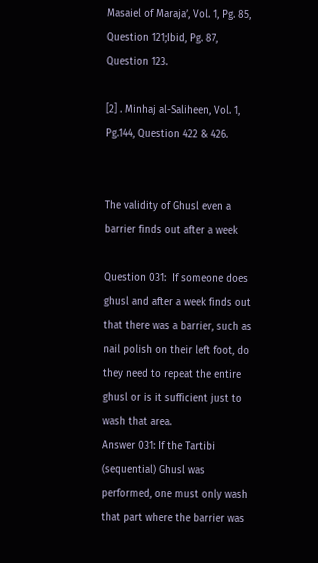Masaiel of Maraja’, Vol. 1, Pg. 85, Question 121;Ibid, Pg. 87, Question 123.

[2] . Minhaj al-Saliheen, Vol. 1, Pg.144, Question 422 & 426.


The validity of Ghusl even a barrier finds out after a week

Question 031:  If someone does ghusl and after a week finds out that there was a barrier, such as nail polish on their left foot, do they need to repeat the entire ghusl or is it sufficient just to wash that area.
Answer 031: If the Tartibi (sequential) Ghusl was performed, one must only wash that part where the barrier was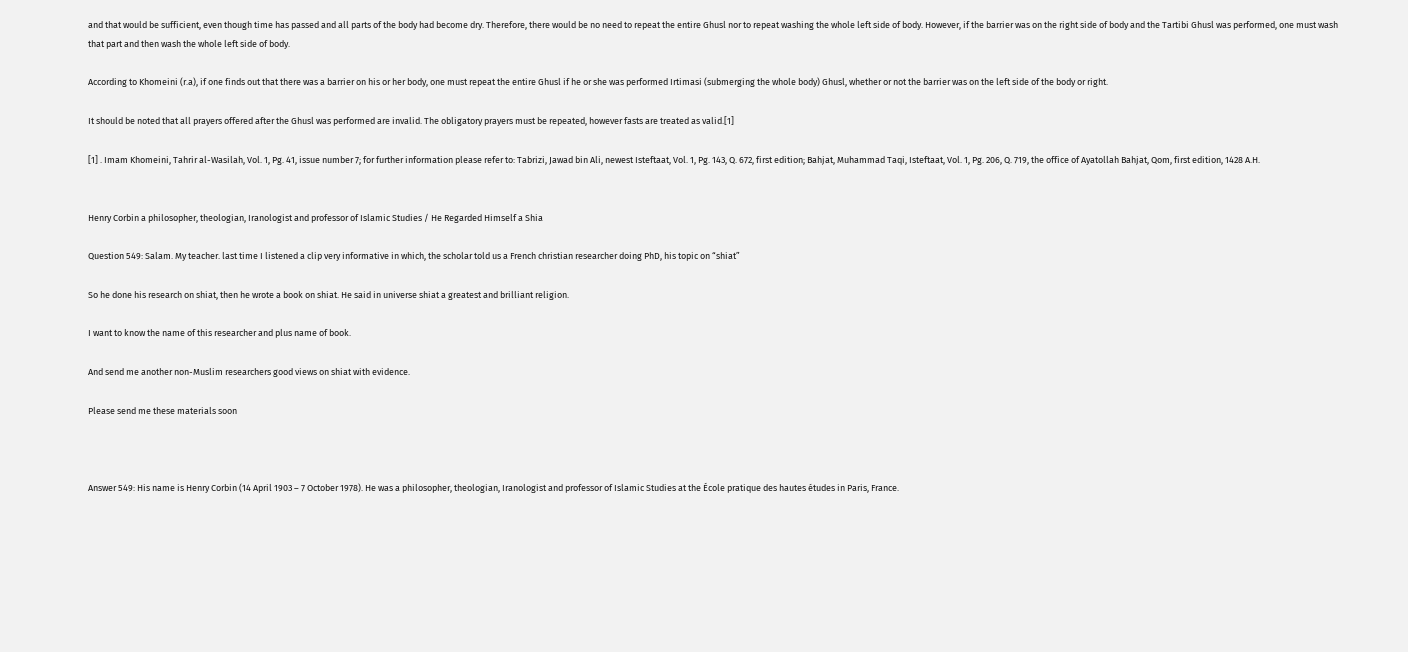and that would be sufficient, even though time has passed and all parts of the body had become dry. Therefore, there would be no need to repeat the entire Ghusl nor to repeat washing the whole left side of body. However, if the barrier was on the right side of body and the Tartibi Ghusl was performed, one must wash that part and then wash the whole left side of body.

According to Khomeini (r.a), if one finds out that there was a barrier on his or her body, one must repeat the entire Ghusl if he or she was performed Irtimasi (submerging the whole body) Ghusl, whether or not the barrier was on the left side of the body or right.

It should be noted that all prayers offered after the Ghusl was performed are invalid. The obligatory prayers must be repeated, however fasts are treated as valid.[1]

[1] . Imam Khomeini, Tahrir al-Wasilah, Vol. 1, Pg. 41, issue number 7; for further information please refer to: Tabrizi, Jawad bin Ali, newest Isteftaat, Vol. 1, Pg. 143, Q. 672, first edition; Bahjat, Muhammad Taqi, Isteftaat, Vol. 1, Pg. 206, Q. 719, the office of Ayatollah Bahjat, Qom, first edition, 1428 A.H.


Henry Corbin a philosopher, theologian, Iranologist and professor of Islamic Studies / He Regarded Himself a Shia

Question 549: Salam. My teacher. last time I listened a clip very informative in which, the scholar told us a French christian researcher doing PhD, his topic on “shiat”

So he done his research on shiat, then he wrote a book on shiat. He said in universe shiat a greatest and brilliant religion.

I want to know the name of this researcher and plus name of book.

And send me another non-Muslim researchers good views on shiat with evidence.

Please send me these materials soon



Answer 549: His name is Henry Corbin (14 April 1903 – 7 October 1978). He was a philosopher, theologian, Iranologist and professor of Islamic Studies at the École pratique des hautes études in Paris, France.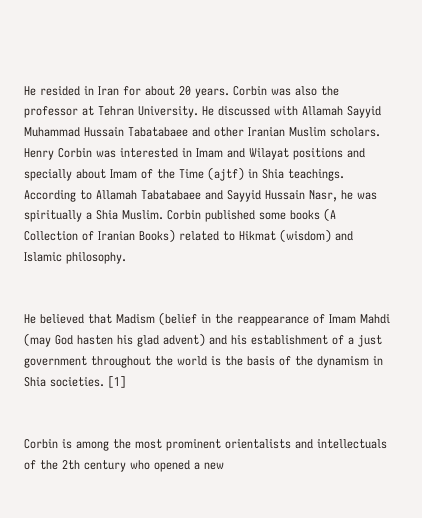He resided in Iran for about 20 years. Corbin was also the professor at Tehran University. He discussed with Allamah Sayyid Muhammad Hussain Tabatabaee and other Iranian Muslim scholars. Henry Corbin was interested in Imam and Wilayat positions and specially about Imam of the Time (ajtf) in Shia teachings. According to Allamah Tabatabaee and Sayyid Hussain Nasr, he was spiritually a Shia Muslim. Corbin published some books (A Collection of Iranian Books) related to Hikmat (wisdom) and Islamic philosophy.


He believed that Madism (belief in the reappearance of Imam Mahdi (may God hasten his glad advent) and his establishment of a just government throughout the world is the basis of the dynamism in Shia societies. [1]


Corbin is among the most prominent orientalists and intellectuals of the 2th century who opened a new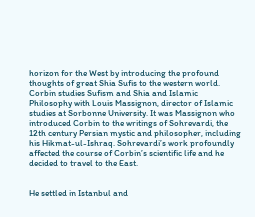horizon for the West by introducing the profound thoughts of great Shia Sufis to the western world. Corbin studies Sufism and Shia and Islamic Philosophy with Louis Massignon, director of Islamic studies at Sorbonne University. It was Massignon who introduced Corbin to the writings of Sohrevardi, the 12th century Persian mystic and philosopher, including his Hikmat-ul-Ishraq. Sohrevardi’s work profoundly affected the course of Corbin’s scientific life and he decided to travel to the East.


He settled in Istanbul and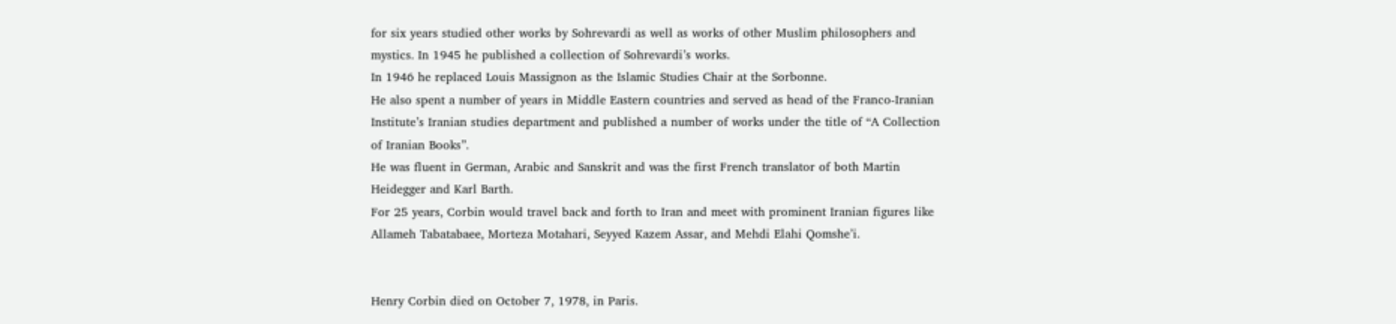for six years studied other works by Sohrevardi as well as works of other Muslim philosophers and mystics. In 1945 he published a collection of Sohrevardi’s works.
In 1946 he replaced Louis Massignon as the Islamic Studies Chair at the Sorbonne.
He also spent a number of years in Middle Eastern countries and served as head of the Franco-Iranian Institute’s Iranian studies department and published a number of works under the title of “A Collection of Iranian Books”.
He was fluent in German, Arabic and Sanskrit and was the first French translator of both Martin Heidegger and Karl Barth.
For 25 years, Corbin would travel back and forth to Iran and meet with prominent Iranian figures like Allameh Tabatabaee, Morteza Motahari, Seyyed Kazem Assar, and Mehdi Elahi Qomshe’i.


Henry Corbin died on October 7, 1978, in Paris.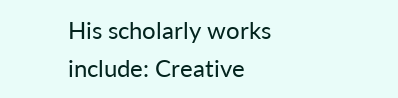His scholarly works include: Creative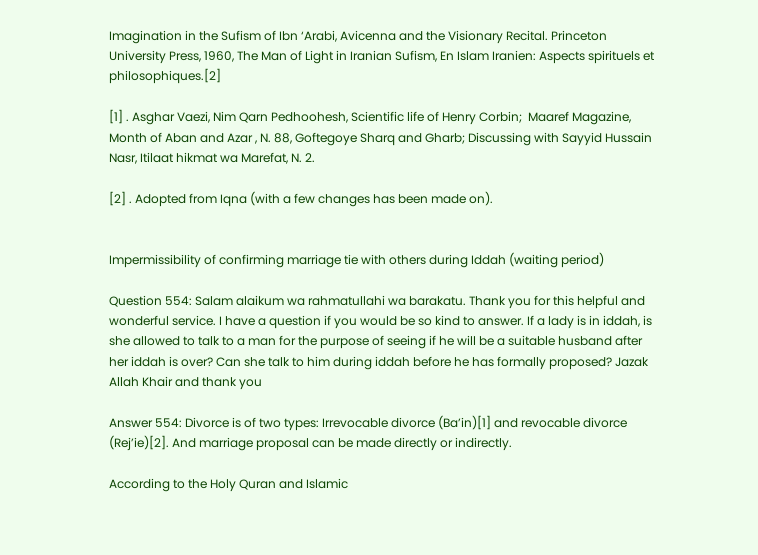Imagination in the Sufism of Ibn ‘Arabi, Avicenna and the Visionary Recital. Princeton University Press, 1960, The Man of Light in Iranian Sufism, En Islam Iranien: Aspects spirituels et philosophiques.[2]

[1] . Asghar Vaezi, Nim Qarn Pedhoohesh, Scientific life of Henry Corbin;  Maaref Magazine, Month of Aban and Azar , N. 88, Goftegoye Sharq and Gharb; Discussing with Sayyid Hussain Nasr, Itilaat hikmat wa Marefat, N. 2.

[2] . Adopted from Iqna (with a few changes has been made on).


Impermissibility of confirming marriage tie with others during Iddah (waiting period)

Question 554: Salam alaikum wa rahmatullahi wa barakatu. Thank you for this helpful and wonderful service. I have a question if you would be so kind to answer. If a lady is in iddah, is she allowed to talk to a man for the purpose of seeing if he will be a suitable husband after her iddah is over? Can she talk to him during iddah before he has formally proposed? Jazak Allah Khair and thank you

Answer 554: Divorce is of two types: Irrevocable divorce (Ba’in)[1] and revocable divorce (Rej’ie)[2]. And marriage proposal can be made directly or indirectly.

According to the Holy Quran and Islamic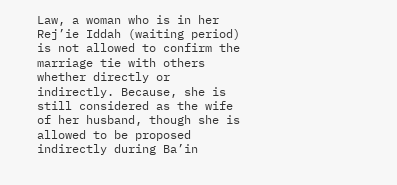Law, a woman who is in her Rej’ie Iddah (waiting period) is not allowed to confirm the marriage tie with others whether directly or indirectly. Because, she is still considered as the wife of her husband, though she is allowed to be proposed indirectly during Ba’in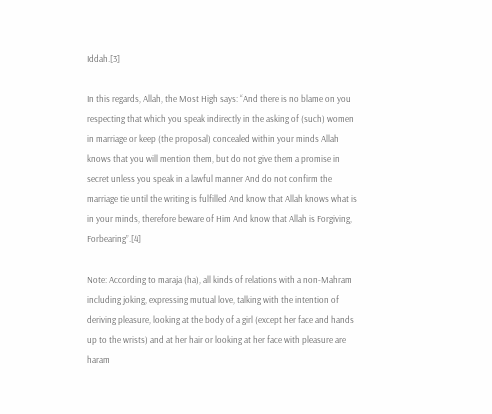Iddah.[3]

In this regards, Allah, the Most High says: “And there is no blame on you respecting that which you speak indirectly in the asking of (such) women in marriage or keep (the proposal) concealed within your minds Allah knows that you will mention them, but do not give them a promise in secret unless you speak in a lawful manner And do not confirm the marriage tie until the writing is fulfilled And know that Allah knows what is in your minds, therefore beware of Him And know that Allah is Forgiving, Forbearing”.[4]

Note: According to maraja (ha), all kinds of relations with a non-Mahram including joking, expressing mutual love, talking with the intention of deriving pleasure, looking at the body of a girl (except her face and hands up to the wrists) and at her hair or looking at her face with pleasure are haram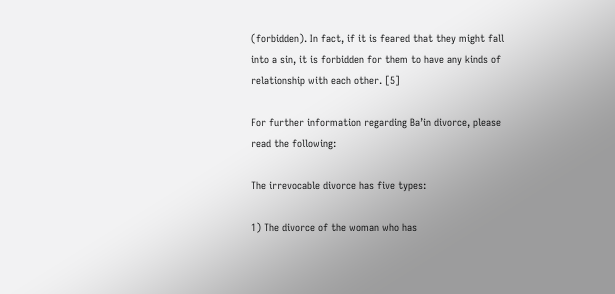(forbidden). In fact, if it is feared that they might fall into a sin, it is forbidden for them to have any kinds of relationship with each other. [5]

For further information regarding Ba’in divorce, please read the following:

The irrevocable divorce has five types:

1) The divorce of the woman who has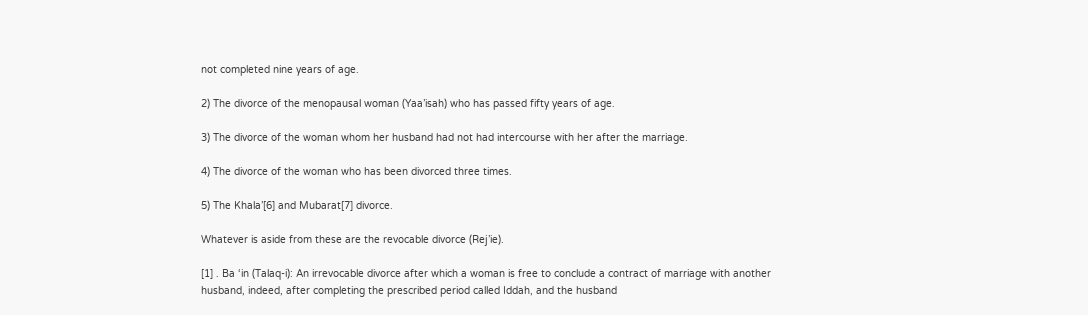not completed nine years of age.

2) The divorce of the menopausal woman (Yaa’isah) who has passed fifty years of age.

3) The divorce of the woman whom her husband had not had intercourse with her after the marriage.

4) The divorce of the woman who has been divorced three times.

5) The Khala’[6] and Mubarat[7] divorce.

Whatever is aside from these are the revocable divorce (Rej’ie).

[1] . Ba ‘in (Talaq-i): An irrevocable divorce after which a woman is free to conclude a contract of marriage with another husband, indeed, after completing the prescribed period called Iddah, and the husband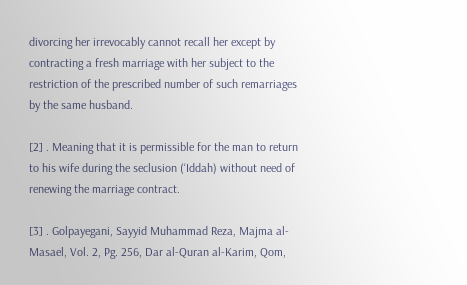divorcing her irrevocably cannot recall her except by contracting a fresh marriage with her subject to the restriction of the prescribed number of such remarriages by the same husband.

[2] . Meaning that it is permissible for the man to return to his wife during the seclusion (‘Iddah) without need of renewing the marriage contract.

[3] . Golpayegani, Sayyid Muhammad Reza, Majma al-Masael, Vol. 2, Pg. 256, Dar al-Quran al-Karim, Qom,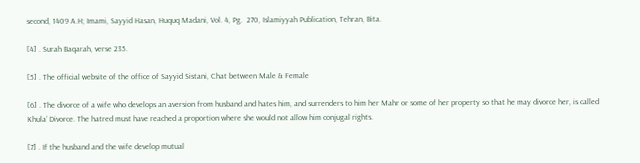second, 1409 A.H; Imami, Sayyid Hasan, Huquq Madani, Vol. 4, Pg.  270, Islamiyyah Publication, Tehran, Bita.

[4] . Surah Baqarah, verse 235.

[5] . The official website of the office of Sayyid Sistani, Chat between Male & Female

[6] . The divorce of a wife who develops an aversion from husband and hates him, and surrenders to him her Mahr or some of her property so that he may divorce her, is called Khula’ Divorce. The hatred must have reached a proportion where she would not allow him conjugal rights.

[7] . If the husband and the wife develop mutual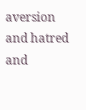aversion and hatred and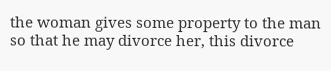the woman gives some property to the man so that he may divorce her, this divorce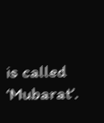is called ‘Mubarat’.